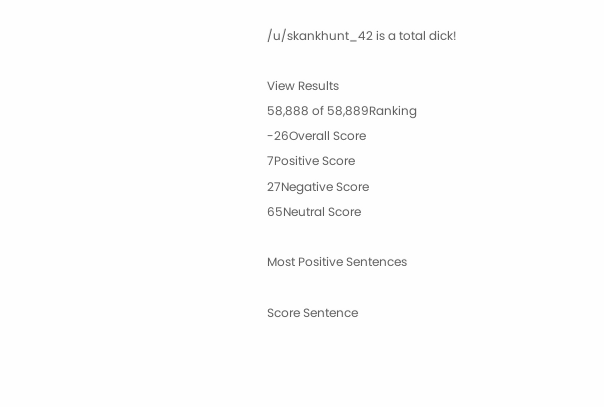/u/skankhunt_42 is a total dick!

View Results
58,888 of 58,889Ranking
-26Overall Score
7Positive Score
27Negative Score
65Neutral Score

Most Positive Sentences

Score Sentence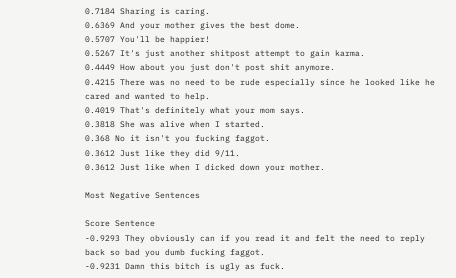0.7184 Sharing is caring.
0.6369 And your mother gives the best dome.
0.5707 You'll be happier!
0.5267 It's just another shitpost attempt to gain karma.
0.4449 How about you just don't post shit anymore.
0.4215 There was no need to be rude especially since he looked like he cared and wanted to help.
0.4019 That's definitely what your mom says.
0.3818 She was alive when I started.
0.368 No it isn't you fucking faggot.
0.3612 Just like they did 9/11.
0.3612 Just like when I dicked down your mother.

Most Negative Sentences

Score Sentence
-0.9293 They obviously can if you read it and felt the need to reply back so bad you dumb fucking faggot.
-0.9231 Damn this bitch is ugly as fuck.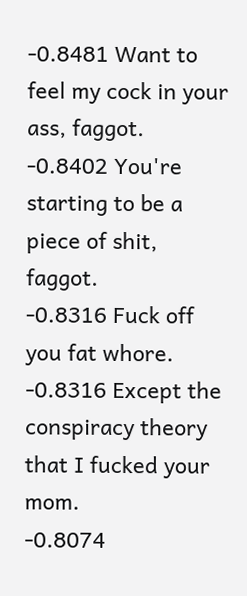-0.8481 Want to feel my cock in your ass, faggot.
-0.8402 You're starting to be a piece of shit, faggot.
-0.8316 Fuck off you fat whore.
-0.8316 Except the conspiracy theory that I fucked your mom.
-0.8074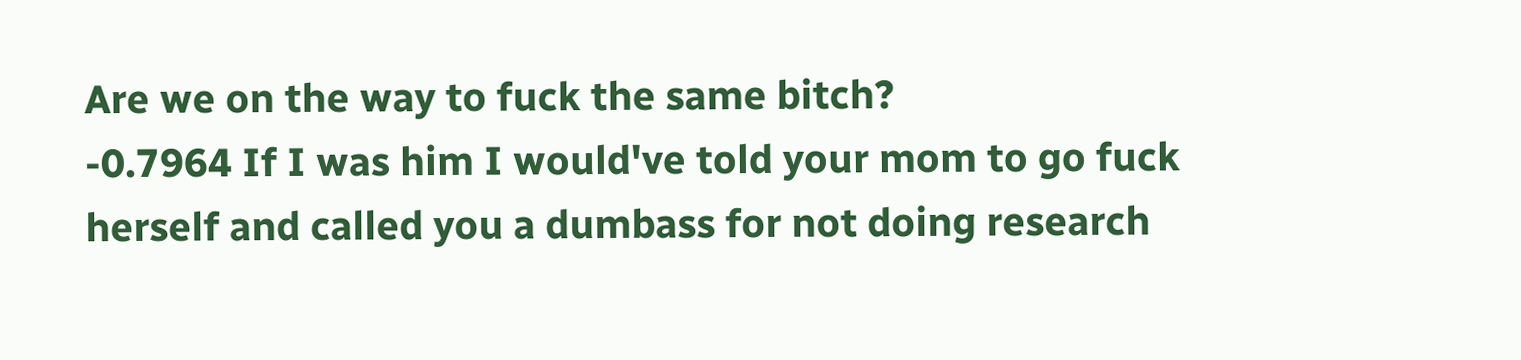Are we on the way to fuck the same bitch?
-0.7964 If I was him I would've told your mom to go fuck herself and called you a dumbass for not doing research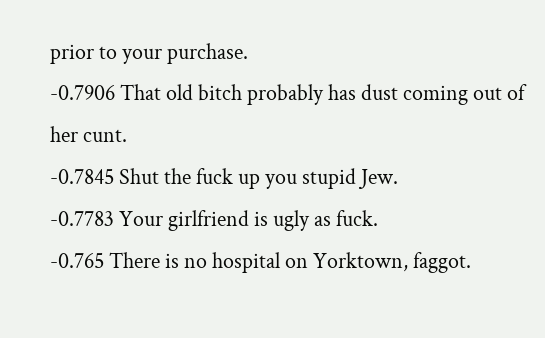prior to your purchase.
-0.7906 That old bitch probably has dust coming out of her cunt.
-0.7845 Shut the fuck up you stupid Jew.
-0.7783 Your girlfriend is ugly as fuck.
-0.765 There is no hospital on Yorktown, faggot.